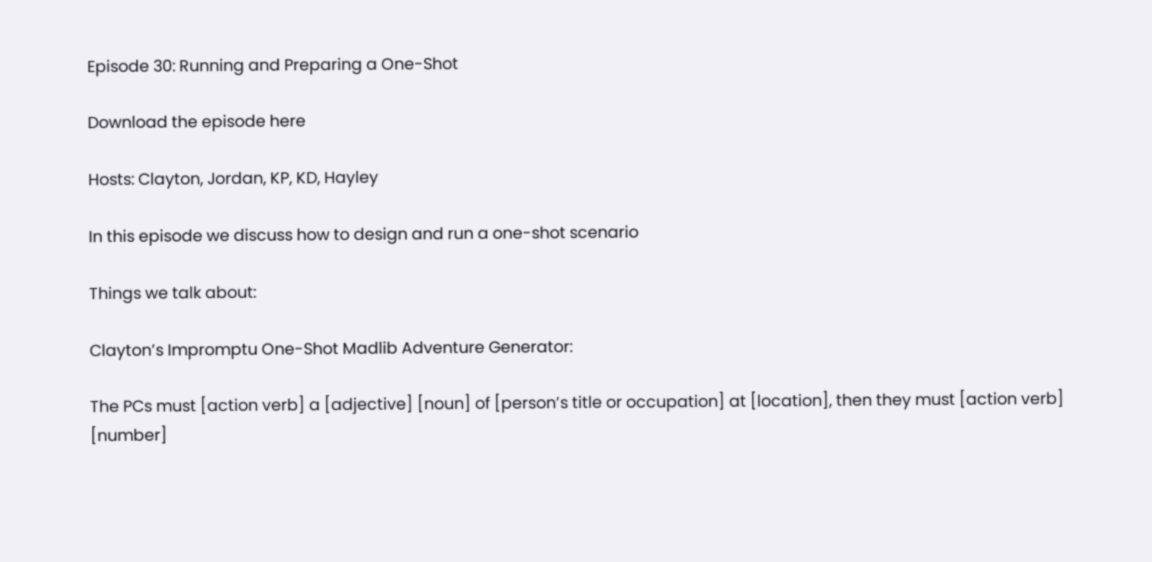Episode 30: Running and Preparing a One-Shot

Download the episode here

Hosts: Clayton, Jordan, KP, KD, Hayley

In this episode we discuss how to design and run a one-shot scenario

Things we talk about:

Clayton’s Impromptu One-Shot Madlib Adventure Generator:

The PCs must [action verb] a [adjective] [noun] of [person’s title or occupation] at [location], then they must [action verb] [number]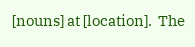[nouns] at [location].  The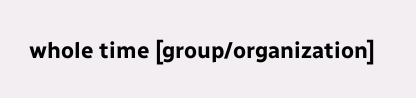whole time [group/organization]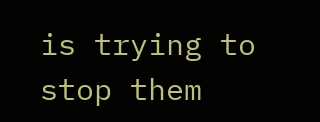is trying to stop them